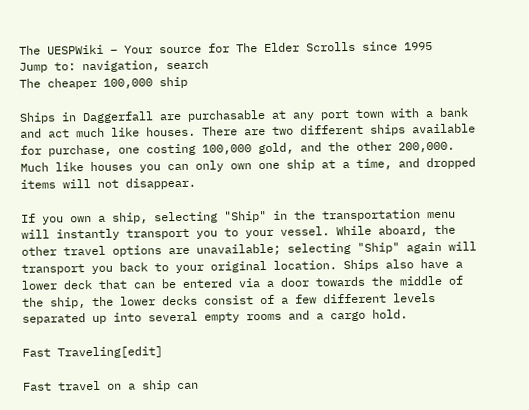The UESPWiki – Your source for The Elder Scrolls since 1995
Jump to: navigation, search
The cheaper 100,000 ship

Ships in Daggerfall are purchasable at any port town with a bank and act much like houses. There are two different ships available for purchase, one costing 100,000 gold, and the other 200,000. Much like houses you can only own one ship at a time, and dropped items will not disappear.

If you own a ship, selecting "Ship" in the transportation menu will instantly transport you to your vessel. While aboard, the other travel options are unavailable; selecting "Ship" again will transport you back to your original location. Ships also have a lower deck that can be entered via a door towards the middle of the ship, the lower decks consist of a few different levels separated up into several empty rooms and a cargo hold.

Fast Traveling[edit]

Fast travel on a ship can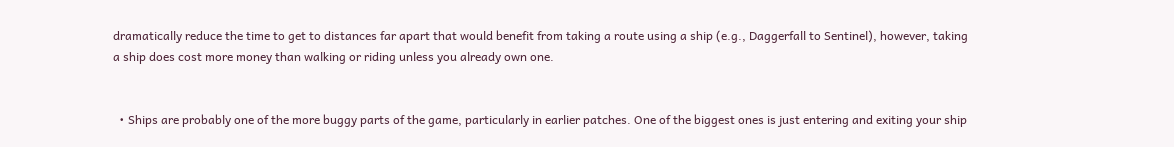dramatically reduce the time to get to distances far apart that would benefit from taking a route using a ship (e.g., Daggerfall to Sentinel), however, taking a ship does cost more money than walking or riding unless you already own one.


  • Ships are probably one of the more buggy parts of the game, particularly in earlier patches. One of the biggest ones is just entering and exiting your ship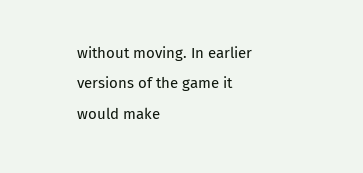without moving. In earlier versions of the game it would make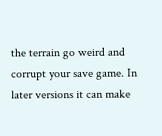the terrain go weird and corrupt your save game. In later versions it can make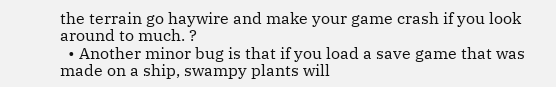the terrain go haywire and make your game crash if you look around to much. ?
  • Another minor bug is that if you load a save game that was made on a ship, swampy plants will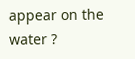appear on the water ?